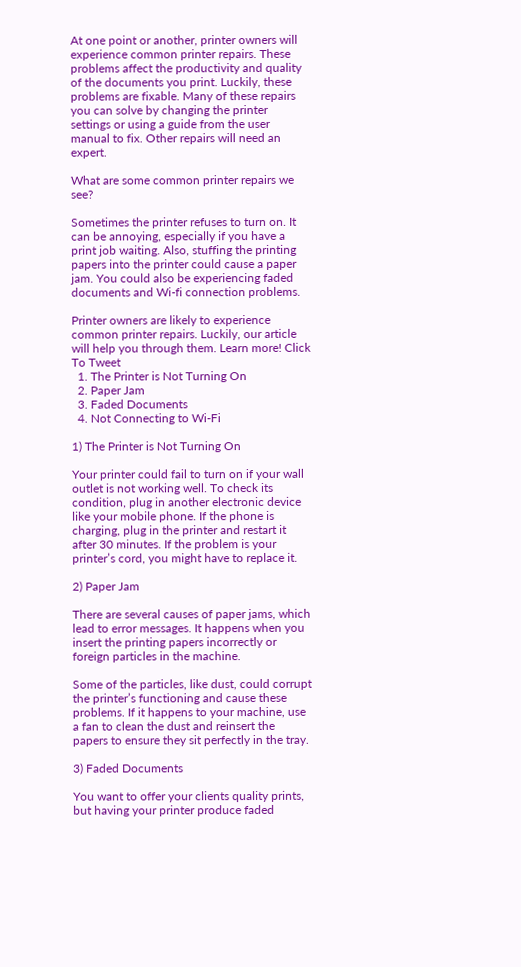At one point or another, printer owners will experience common printer repairs. These problems affect the productivity and quality of the documents you print. Luckily, these problems are fixable. Many of these repairs you can solve by changing the printer settings or using a guide from the user manual to fix. Other repairs will need an expert.

What are some common printer repairs we see?

Sometimes the printer refuses to turn on. It can be annoying, especially if you have a print job waiting. Also, stuffing the printing papers into the printer could cause a paper jam. You could also be experiencing faded documents and Wi-fi connection problems.

Printer owners are likely to experience common printer repairs. Luckily, our article will help you through them. Learn more! Click To Tweet
  1. The Printer is Not Turning On
  2. Paper Jam
  3. Faded Documents
  4. Not Connecting to Wi-Fi

1) The Printer is Not Turning On

Your printer could fail to turn on if your wall outlet is not working well. To check its condition, plug in another electronic device like your mobile phone. If the phone is charging, plug in the printer and restart it after 30 minutes. If the problem is your printer’s cord, you might have to replace it.

2) Paper Jam

There are several causes of paper jams, which lead to error messages. It happens when you insert the printing papers incorrectly or foreign particles in the machine.

Some of the particles, like dust, could corrupt the printer’s functioning and cause these problems. If it happens to your machine, use a fan to clean the dust and reinsert the papers to ensure they sit perfectly in the tray.

3) Faded Documents

You want to offer your clients quality prints, but having your printer produce faded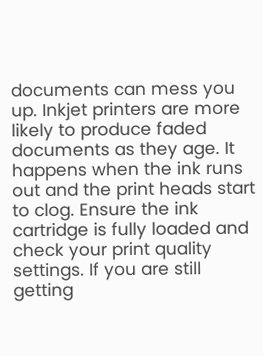documents can mess you up. Inkjet printers are more likely to produce faded documents as they age. It happens when the ink runs out and the print heads start to clog. Ensure the ink cartridge is fully loaded and check your print quality settings. If you are still getting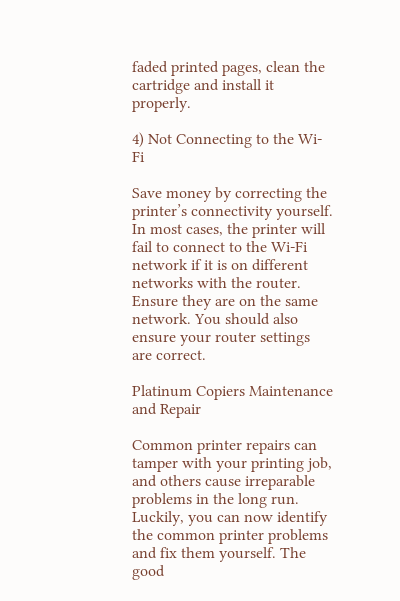faded printed pages, clean the cartridge and install it properly.

4) Not Connecting to the Wi-Fi

Save money by correcting the printer’s connectivity yourself. In most cases, the printer will fail to connect to the Wi-Fi network if it is on different networks with the router. Ensure they are on the same network. You should also ensure your router settings are correct.

Platinum Copiers Maintenance and Repair

Common printer repairs can tamper with your printing job, and others cause irreparable problems in the long run. Luckily, you can now identify the common printer problems and fix them yourself. The good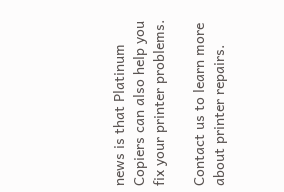news is that Platinum Copiers can also help you fix your printer problems.

Contact us to learn more about printer repairs.